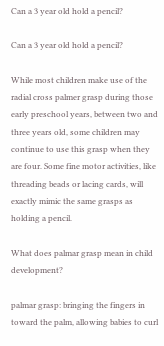Can a 3 year old hold a pencil?

Can a 3 year old hold a pencil?

While most children make use of the radial cross palmer grasp during those early preschool years, between two and three years old, some children may continue to use this grasp when they are four. Some fine motor activities, like threading beads or lacing cards, will exactly mimic the same grasps as holding a pencil.

What does palmar grasp mean in child development?

palmar grasp: bringing the fingers in toward the palm, allowing babies to curl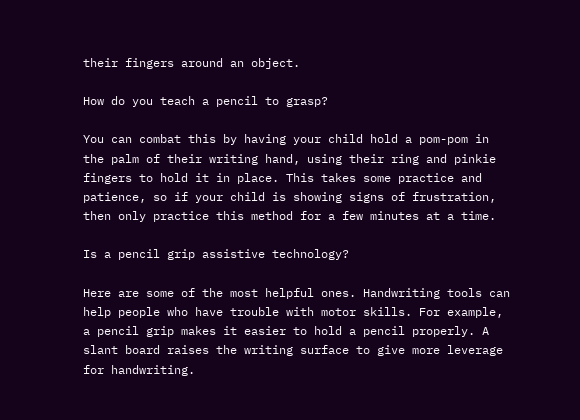their fingers around an object.

How do you teach a pencil to grasp?

You can combat this by having your child hold a pom-pom in the palm of their writing hand, using their ring and pinkie fingers to hold it in place. This takes some practice and patience, so if your child is showing signs of frustration, then only practice this method for a few minutes at a time.

Is a pencil grip assistive technology?

Here are some of the most helpful ones. Handwriting tools can help people who have trouble with motor skills. For example, a pencil grip makes it easier to hold a pencil properly. A slant board raises the writing surface to give more leverage for handwriting.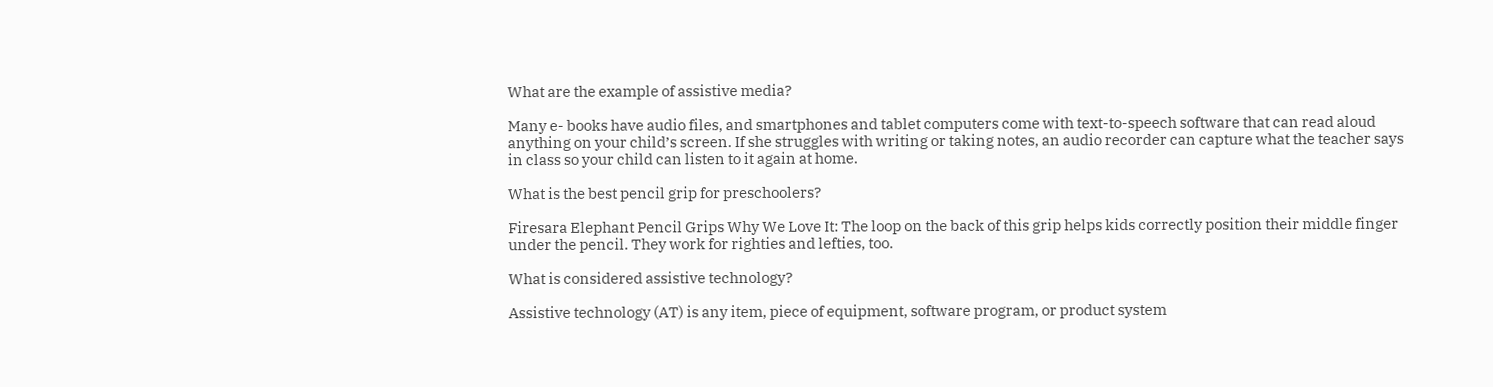What are the example of assistive media?

Many e- books have audio files, and smartphones and tablet computers come with text-to-speech software that can read aloud anything on your child’s screen. If she struggles with writing or taking notes, an audio recorder can capture what the teacher says in class so your child can listen to it again at home.

What is the best pencil grip for preschoolers?

Firesara Elephant Pencil Grips Why We Love It: The loop on the back of this grip helps kids correctly position their middle finger under the pencil. They work for righties and lefties, too.

What is considered assistive technology?

Assistive technology (AT) is any item, piece of equipment, software program, or product system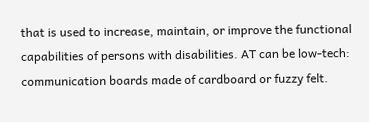that is used to increase, maintain, or improve the functional capabilities of persons with disabilities. AT can be low-tech: communication boards made of cardboard or fuzzy felt.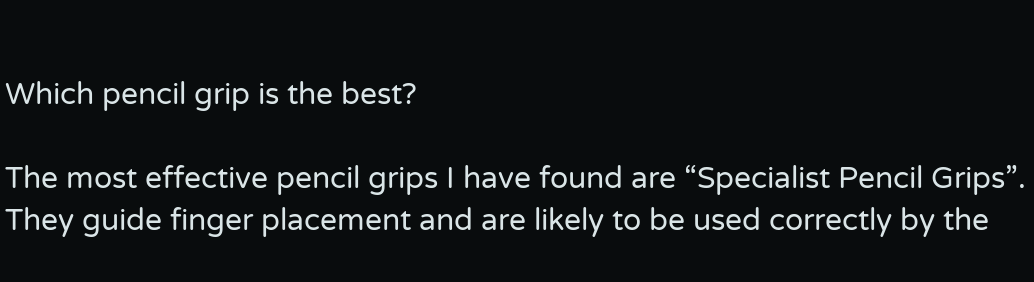Which pencil grip is the best?

The most effective pencil grips I have found are “Specialist Pencil Grips”. They guide finger placement and are likely to be used correctly by the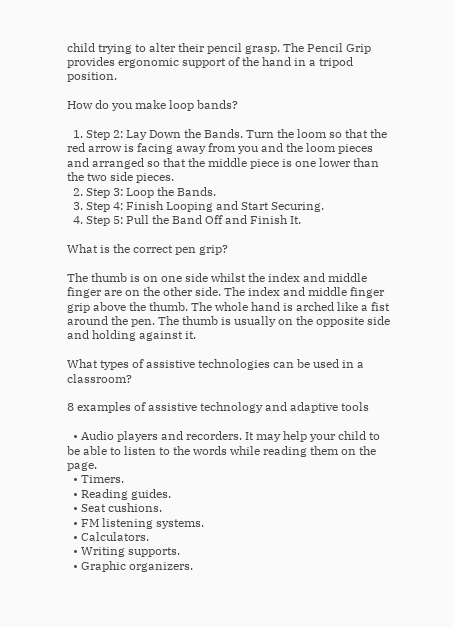child trying to alter their pencil grasp. The Pencil Grip provides ergonomic support of the hand in a tripod position.

How do you make loop bands?

  1. Step 2: Lay Down the Bands. Turn the loom so that the red arrow is facing away from you and the loom pieces and arranged so that the middle piece is one lower than the two side pieces.
  2. Step 3: Loop the Bands.
  3. Step 4: Finish Looping and Start Securing.
  4. Step 5: Pull the Band Off and Finish It.

What is the correct pen grip?

The thumb is on one side whilst the index and middle finger are on the other side. The index and middle finger grip above the thumb. The whole hand is arched like a fist around the pen. The thumb is usually on the opposite side and holding against it.

What types of assistive technologies can be used in a classroom?

8 examples of assistive technology and adaptive tools

  • Audio players and recorders. It may help your child to be able to listen to the words while reading them on the page.
  • Timers.
  • Reading guides.
  • Seat cushions.
  • FM listening systems.
  • Calculators.
  • Writing supports.
  • Graphic organizers.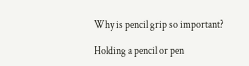Why is pencil grip so important?

Holding a pencil or pen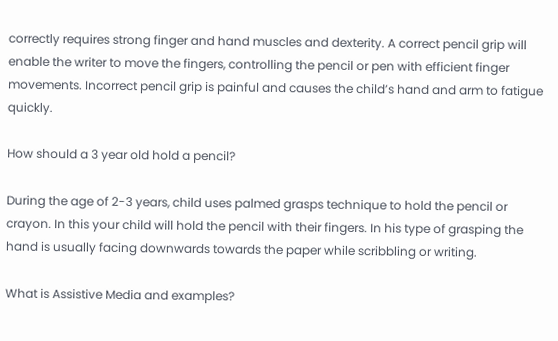correctly requires strong finger and hand muscles and dexterity. A correct pencil grip will enable the writer to move the fingers, controlling the pencil or pen with efficient finger movements. Incorrect pencil grip is painful and causes the child’s hand and arm to fatigue quickly.

How should a 3 year old hold a pencil?

During the age of 2-3 years, child uses palmed grasps technique to hold the pencil or crayon. In this your child will hold the pencil with their fingers. In his type of grasping the hand is usually facing downwards towards the paper while scribbling or writing.

What is Assistive Media and examples?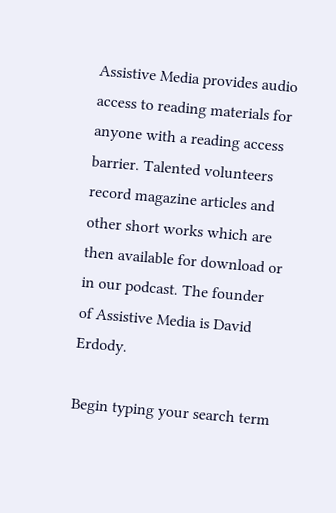Assistive Media provides audio access to reading materials for anyone with a reading access barrier. Talented volunteers record magazine articles and other short works which are then available for download or in our podcast. The founder of Assistive Media is David Erdody.

Begin typing your search term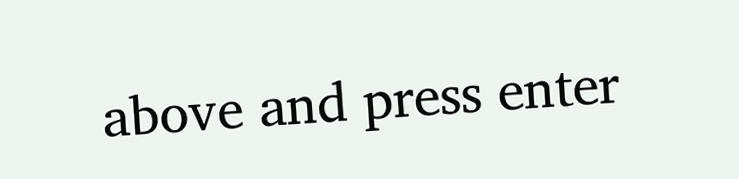above and press enter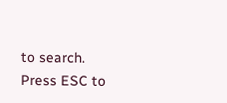to search. Press ESC to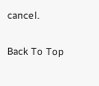cancel.

Back To Top